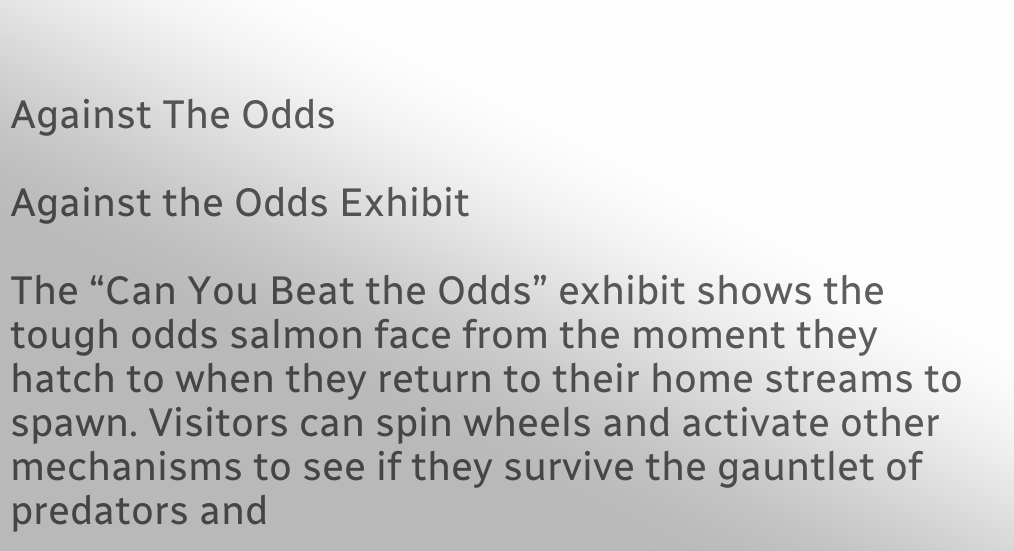Against The Odds

Against the Odds Exhibit

The “Can You Beat the Odds” exhibit shows the tough odds salmon face from the moment they hatch to when they return to their home streams to spawn. Visitors can spin wheels and activate other mechanisms to see if they survive the gauntlet of predators and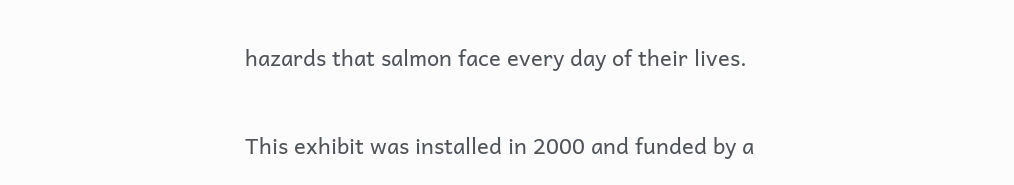hazards that salmon face every day of their lives.

This exhibit was installed in 2000 and funded by a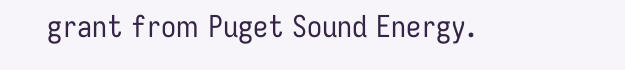grant from Puget Sound Energy.